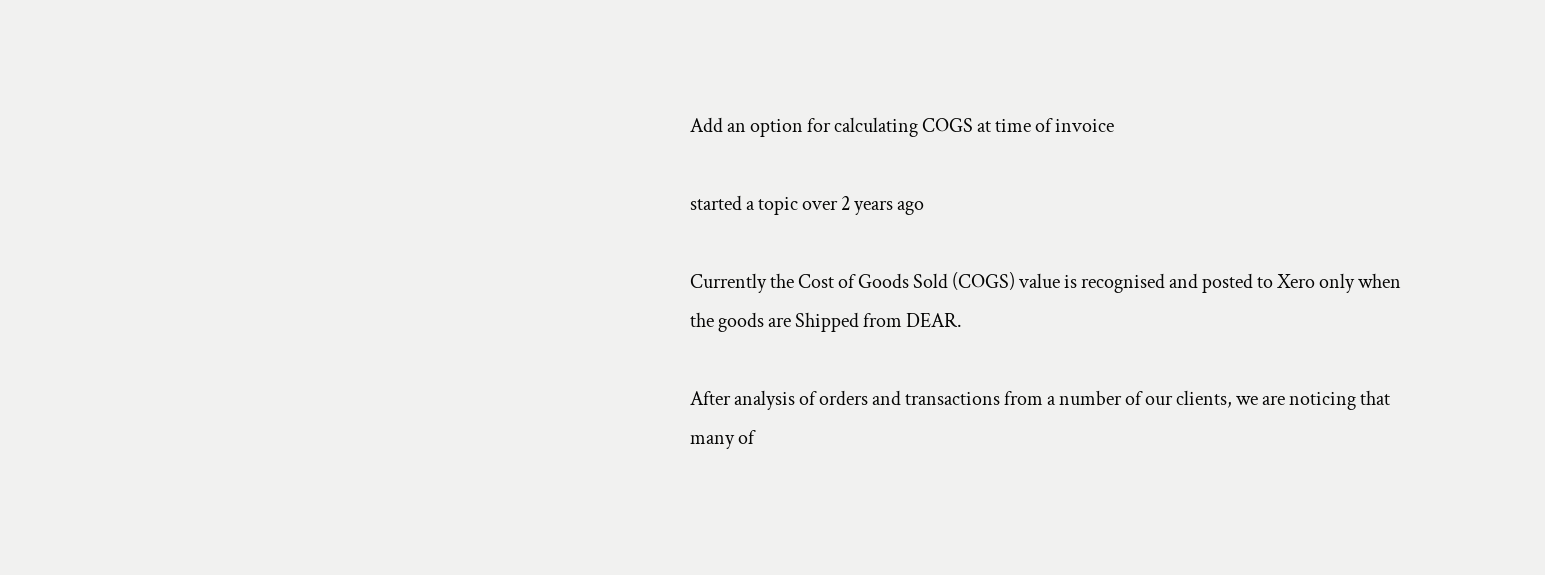Add an option for calculating COGS at time of invoice

started a topic over 2 years ago

Currently the Cost of Goods Sold (COGS) value is recognised and posted to Xero only when the goods are Shipped from DEAR.

After analysis of orders and transactions from a number of our clients, we are noticing that many of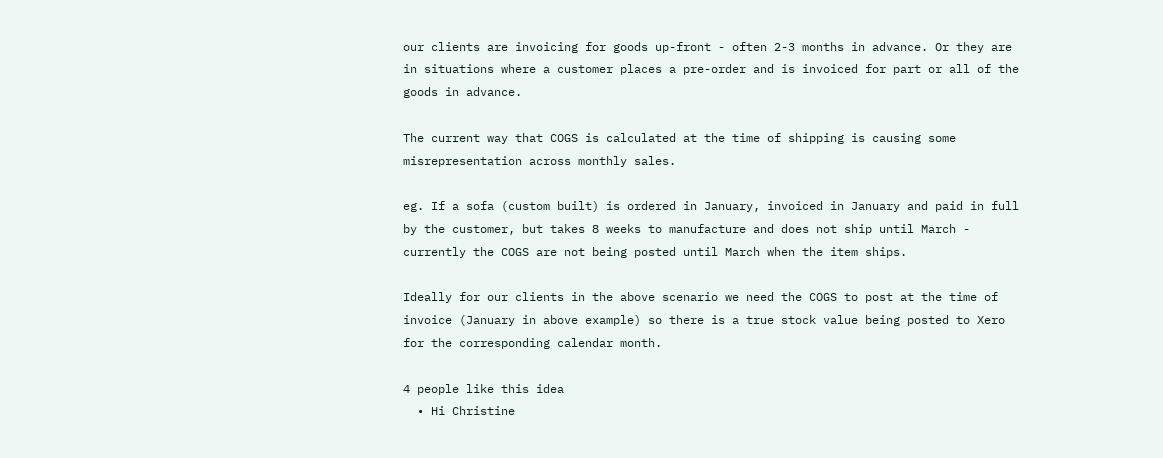our clients are invoicing for goods up-front - often 2-3 months in advance. Or they are in situations where a customer places a pre-order and is invoiced for part or all of the goods in advance.

The current way that COGS is calculated at the time of shipping is causing some misrepresentation across monthly sales.

eg. If a sofa (custom built) is ordered in January, invoiced in January and paid in full by the customer, but takes 8 weeks to manufacture and does not ship until March - currently the COGS are not being posted until March when the item ships.

Ideally for our clients in the above scenario we need the COGS to post at the time of invoice (January in above example) so there is a true stock value being posted to Xero for the corresponding calendar month.

4 people like this idea
  • Hi Christine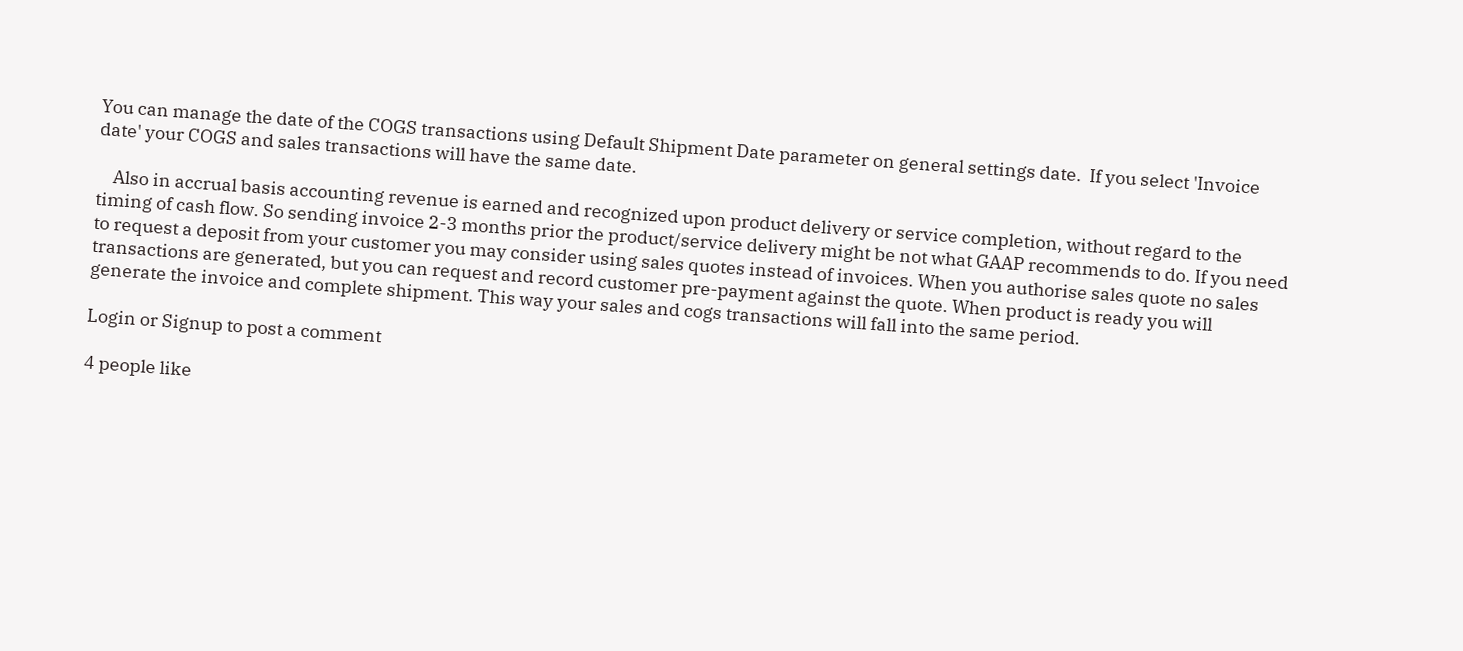You can manage the date of the COGS transactions using Default Shipment Date parameter on general settings date.  If you select 'Invoice date' your COGS and sales transactions will have the same date.

    Also in accrual basis accounting revenue is earned and recognized upon product delivery or service completion, without regard to the timing of cash flow. So sending invoice 2-3 months prior the product/service delivery might be not what GAAP recommends to do. If you need to request a deposit from your customer you may consider using sales quotes instead of invoices. When you authorise sales quote no sales transactions are generated, but you can request and record customer pre-payment against the quote. When product is ready you will generate the invoice and complete shipment. This way your sales and cogs transactions will fall into the same period.

Login or Signup to post a comment

4 people like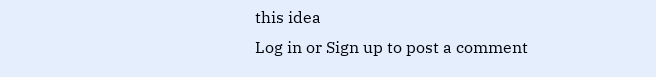this idea
Log in or Sign up to post a comment